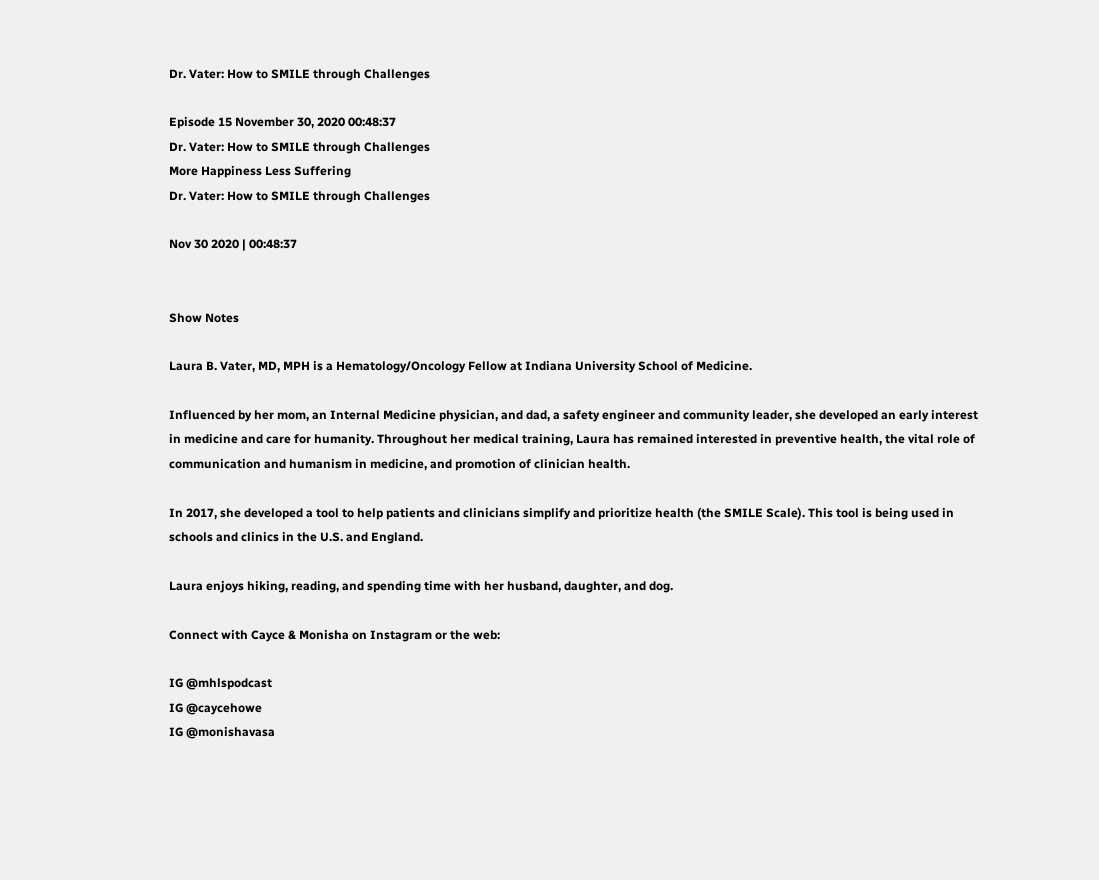Dr. Vater: How to SMILE through Challenges

Episode 15 November 30, 2020 00:48:37
Dr. Vater: How to SMILE through Challenges
More Happiness Less Suffering
Dr. Vater: How to SMILE through Challenges

Nov 30 2020 | 00:48:37


Show Notes

Laura B. Vater, MD, MPH is a Hematology/Oncology Fellow at Indiana University School of Medicine.

Influenced by her mom, an Internal Medicine physician, and dad, a safety engineer and community leader, she developed an early interest in medicine and care for humanity. Throughout her medical training, Laura has remained interested in preventive health, the vital role of communication and humanism in medicine, and promotion of clinician health.

In 2017, she developed a tool to help patients and clinicians simplify and prioritize health (the SMILE Scale). This tool is being used in schools and clinics in the U.S. and England.

Laura enjoys hiking, reading, and spending time with her husband, daughter, and dog.

Connect with Cayce & Monisha on Instagram or the web:

IG @mhlspodcast
IG @caycehowe
IG @monishavasa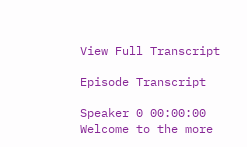View Full Transcript

Episode Transcript

Speaker 0 00:00:00 Welcome to the more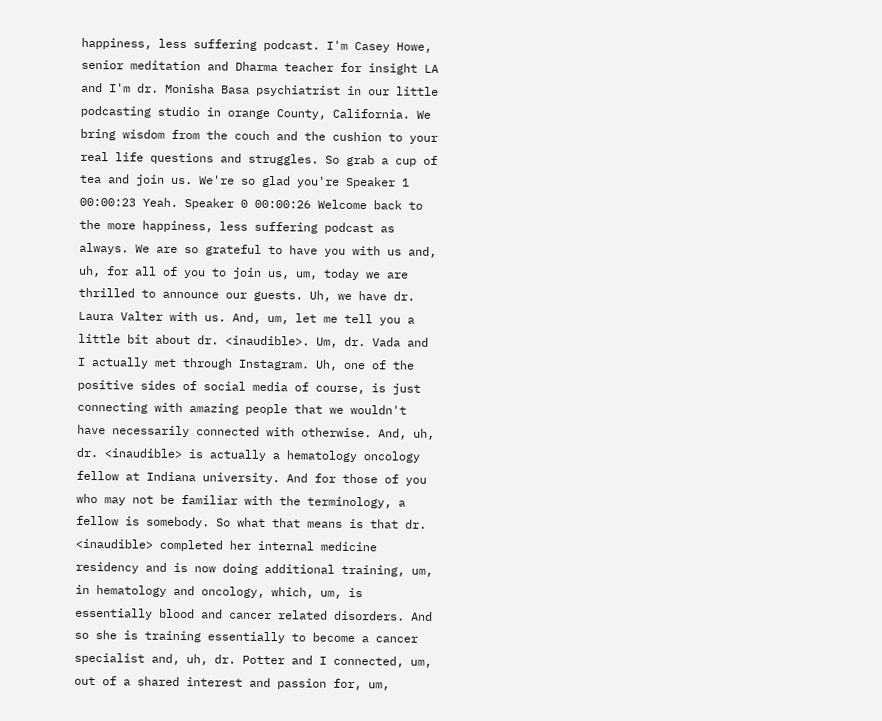happiness, less suffering podcast. I'm Casey Howe, senior meditation and Dharma teacher for insight LA and I'm dr. Monisha Basa psychiatrist in our little podcasting studio in orange County, California. We bring wisdom from the couch and the cushion to your real life questions and struggles. So grab a cup of tea and join us. We're so glad you're Speaker 1 00:00:23 Yeah. Speaker 0 00:00:26 Welcome back to the more happiness, less suffering podcast as always. We are so grateful to have you with us and, uh, for all of you to join us, um, today we are thrilled to announce our guests. Uh, we have dr. Laura Valter with us. And, um, let me tell you a little bit about dr. <inaudible>. Um, dr. Vada and I actually met through Instagram. Uh, one of the positive sides of social media of course, is just connecting with amazing people that we wouldn't have necessarily connected with otherwise. And, uh, dr. <inaudible> is actually a hematology oncology fellow at Indiana university. And for those of you who may not be familiar with the terminology, a fellow is somebody. So what that means is that dr. <inaudible> completed her internal medicine residency and is now doing additional training, um, in hematology and oncology, which, um, is essentially blood and cancer related disorders. And so she is training essentially to become a cancer specialist and, uh, dr. Potter and I connected, um, out of a shared interest and passion for, um,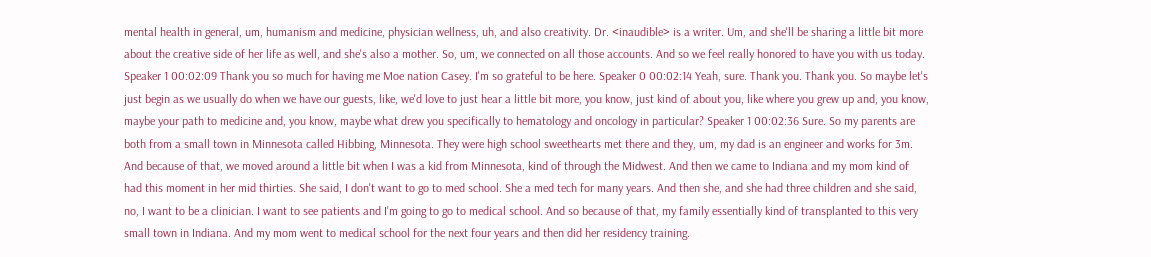mental health in general, um, humanism and medicine, physician wellness, uh, and also creativity. Dr. <inaudible> is a writer. Um, and she'll be sharing a little bit more about the creative side of her life as well, and she's also a mother. So, um, we connected on all those accounts. And so we feel really honored to have you with us today. Speaker 1 00:02:09 Thank you so much for having me Moe nation Casey. I'm so grateful to be here. Speaker 0 00:02:14 Yeah, sure. Thank you. Thank you. So maybe let's just begin as we usually do when we have our guests, like, we'd love to just hear a little bit more, you know, just kind of about you, like where you grew up and, you know, maybe your path to medicine and, you know, maybe what drew you specifically to hematology and oncology in particular? Speaker 1 00:02:36 Sure. So my parents are both from a small town in Minnesota called Hibbing, Minnesota. They were high school sweethearts met there and they, um, my dad is an engineer and works for 3m. And because of that, we moved around a little bit when I was a kid from Minnesota, kind of through the Midwest. And then we came to Indiana and my mom kind of had this moment in her mid thirties. She said, I don't want to go to med school. She a med tech for many years. And then she, and she had three children and she said, no, I want to be a clinician. I want to see patients and I'm going to go to medical school. And so because of that, my family essentially kind of transplanted to this very small town in Indiana. And my mom went to medical school for the next four years and then did her residency training.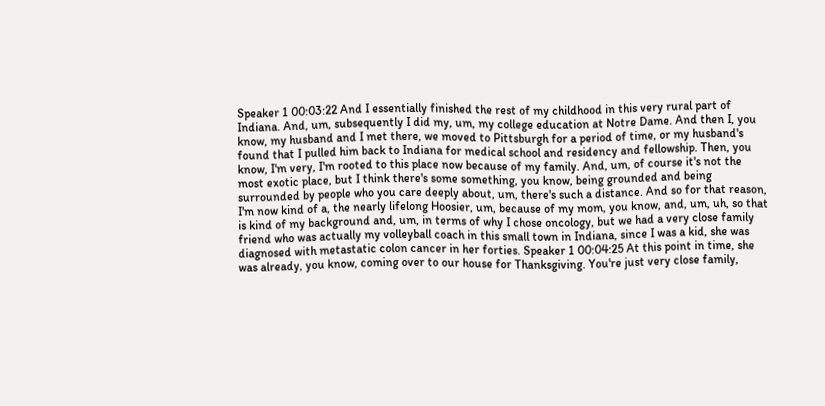Speaker 1 00:03:22 And I essentially finished the rest of my childhood in this very rural part of Indiana. And, um, subsequently I did my, um, my college education at Notre Dame. And then I, you know, my husband and I met there, we moved to Pittsburgh for a period of time, or my husband's found that I pulled him back to Indiana for medical school and residency and fellowship. Then, you know, I'm very, I'm rooted to this place now because of my family. And, um, of course it's not the most exotic place, but I think there's some something, you know, being grounded and being surrounded by people who you care deeply about, um, there's such a distance. And so for that reason, I'm now kind of a, the nearly lifelong Hoosier, um, because of my mom, you know, and, um, uh, so that is kind of my background and, um, in terms of why I chose oncology, but we had a very close family friend who was actually my volleyball coach in this small town in Indiana, since I was a kid, she was diagnosed with metastatic colon cancer in her forties. Speaker 1 00:04:25 At this point in time, she was already, you know, coming over to our house for Thanksgiving. You're just very close family,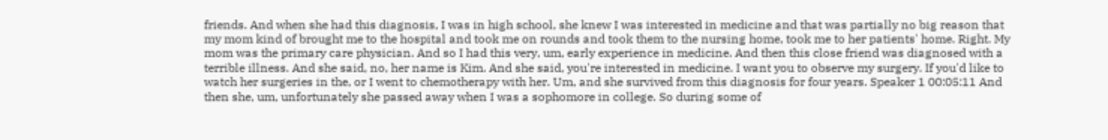friends. And when she had this diagnosis, I was in high school, she knew I was interested in medicine and that was partially no big reason that my mom kind of brought me to the hospital and took me on rounds and took them to the nursing home, took me to her patients' home. Right. My mom was the primary care physician. And so I had this very, um, early experience in medicine. And then this close friend was diagnosed with a terrible illness. And she said, no, her name is Kim. And she said, you're interested in medicine. I want you to observe my surgery. If you'd like to watch her surgeries in the, or I went to chemotherapy with her. Um, and she survived from this diagnosis for four years. Speaker 1 00:05:11 And then she, um, unfortunately she passed away when I was a sophomore in college. So during some of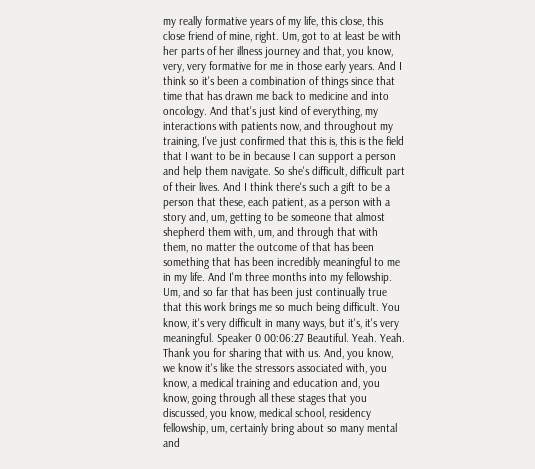my really formative years of my life, this close, this close friend of mine, right. Um, got to at least be with her parts of her illness journey and that, you know, very, very formative for me in those early years. And I think so it's been a combination of things since that time that has drawn me back to medicine and into oncology. And that's just kind of everything, my interactions with patients now, and throughout my training, I've just confirmed that this is, this is the field that I want to be in because I can support a person and help them navigate. So she's difficult, difficult part of their lives. And I think there's such a gift to be a person that these, each patient, as a person with a story and, um, getting to be someone that almost shepherd them with, um, and through that with them, no matter the outcome of that has been something that has been incredibly meaningful to me in my life. And I'm three months into my fellowship. Um, and so far that has been just continually true that this work brings me so much being difficult. You know, it's very difficult in many ways, but it's, it's very meaningful. Speaker 0 00:06:27 Beautiful. Yeah. Yeah. Thank you for sharing that with us. And, you know, we know it's like the stressors associated with, you know, a medical training and education and, you know, going through all these stages that you discussed, you know, medical school, residency fellowship, um, certainly bring about so many mental and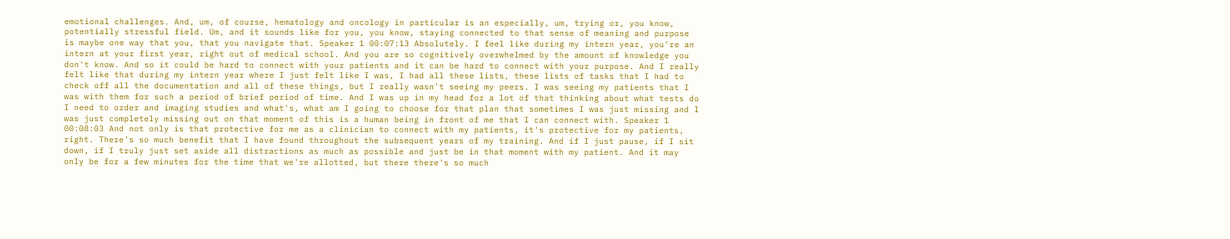emotional challenges. And, um, of course, hematology and oncology in particular is an especially, um, trying or, you know, potentially stressful field. Um, and it sounds like for you, you know, staying connected to that sense of meaning and purpose is maybe one way that you, that you navigate that. Speaker 1 00:07:13 Absolutely. I feel like during my intern year, you're an intern at your first year, right out of medical school. And you are so cognitively overwhelmed by the amount of knowledge you don't know. And so it could be hard to connect with your patients and it can be hard to connect with your purpose. And I really felt like that during my intern year where I just felt like I was, I had all these lists, these lists of tasks that I had to check off all the documentation and all of these things, but I really wasn't seeing my peers. I was seeing my patients that I was with them for such a period of brief period of time. And I was up in my head for a lot of that thinking about what tests do I need to order and imaging studies and what's, what am I going to choose for that plan that sometimes I was just missing and I was just completely missing out on that moment of this is a human being in front of me that I can connect with. Speaker 1 00:08:03 And not only is that protective for me as a clinician to connect with my patients, it's protective for my patients, right. There's so much benefit that I have found throughout the subsequent years of my training. And if I just pause, if I sit down, if I truly just set aside all distractions as much as possible and just be in that moment with my patient. And it may only be for a few minutes for the time that we're allotted, but there there's so much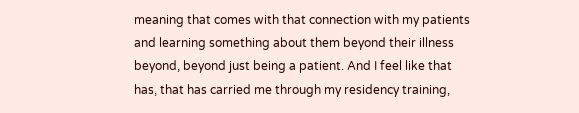meaning that comes with that connection with my patients and learning something about them beyond their illness beyond, beyond just being a patient. And I feel like that has, that has carried me through my residency training,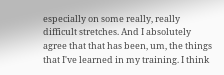especially on some really, really difficult stretches. And I absolutely agree that that has been, um, the things that I've learned in my training. I think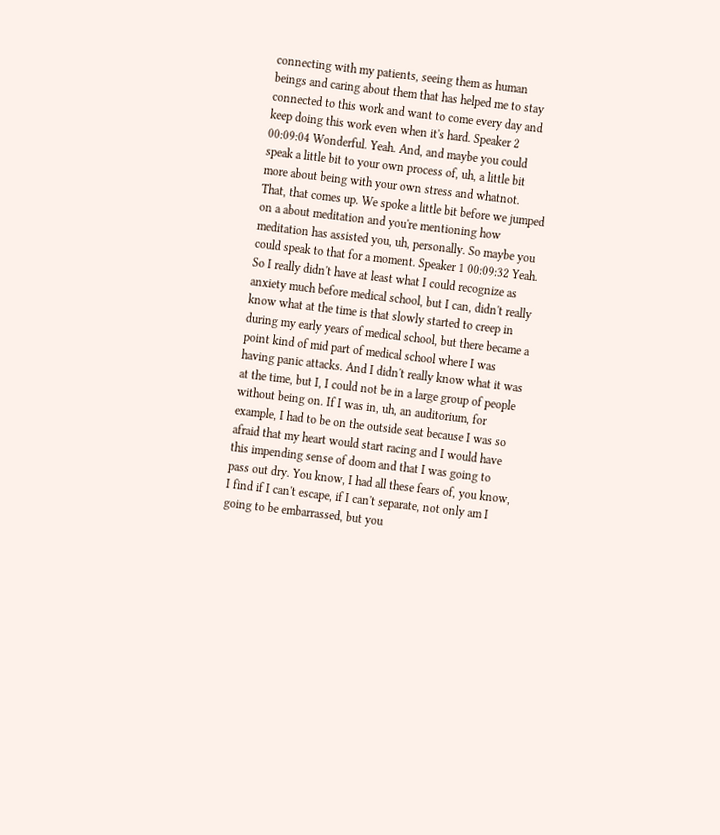connecting with my patients, seeing them as human beings and caring about them that has helped me to stay connected to this work and want to come every day and keep doing this work even when it's hard. Speaker 2 00:09:04 Wonderful. Yeah. And, and maybe you could speak a little bit to your own process of, uh, a little bit more about being with your own stress and whatnot. That, that comes up. We spoke a little bit before we jumped on a about meditation and you're mentioning how meditation has assisted you, uh, personally. So maybe you could speak to that for a moment. Speaker 1 00:09:32 Yeah. So I really didn't have at least what I could recognize as anxiety much before medical school, but I can, didn't really know what at the time is that slowly started to creep in during my early years of medical school, but there became a point kind of mid part of medical school where I was having panic attacks. And I didn't really know what it was at the time, but I, I could not be in a large group of people without being on. If I was in, uh, an auditorium, for example, I had to be on the outside seat because I was so afraid that my heart would start racing and I would have this impending sense of doom and that I was going to pass out dry. You know, I had all these fears of, you know, I find if I can't escape, if I can't separate, not only am I going to be embarrassed, but you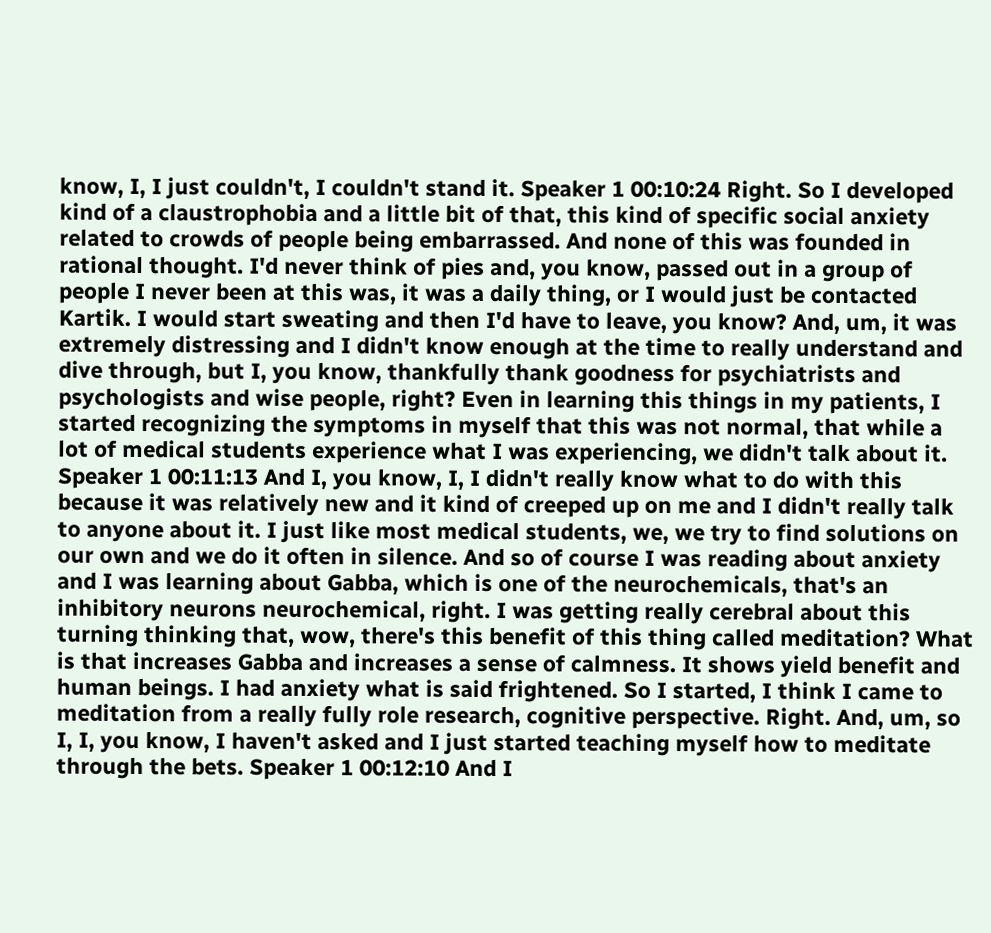know, I, I just couldn't, I couldn't stand it. Speaker 1 00:10:24 Right. So I developed kind of a claustrophobia and a little bit of that, this kind of specific social anxiety related to crowds of people being embarrassed. And none of this was founded in rational thought. I'd never think of pies and, you know, passed out in a group of people I never been at this was, it was a daily thing, or I would just be contacted Kartik. I would start sweating and then I'd have to leave, you know? And, um, it was extremely distressing and I didn't know enough at the time to really understand and dive through, but I, you know, thankfully thank goodness for psychiatrists and psychologists and wise people, right? Even in learning this things in my patients, I started recognizing the symptoms in myself that this was not normal, that while a lot of medical students experience what I was experiencing, we didn't talk about it. Speaker 1 00:11:13 And I, you know, I, I didn't really know what to do with this because it was relatively new and it kind of creeped up on me and I didn't really talk to anyone about it. I just like most medical students, we, we try to find solutions on our own and we do it often in silence. And so of course I was reading about anxiety and I was learning about Gabba, which is one of the neurochemicals, that's an inhibitory neurons neurochemical, right. I was getting really cerebral about this turning thinking that, wow, there's this benefit of this thing called meditation? What is that increases Gabba and increases a sense of calmness. It shows yield benefit and human beings. I had anxiety what is said frightened. So I started, I think I came to meditation from a really fully role research, cognitive perspective. Right. And, um, so I, I, you know, I haven't asked and I just started teaching myself how to meditate through the bets. Speaker 1 00:12:10 And I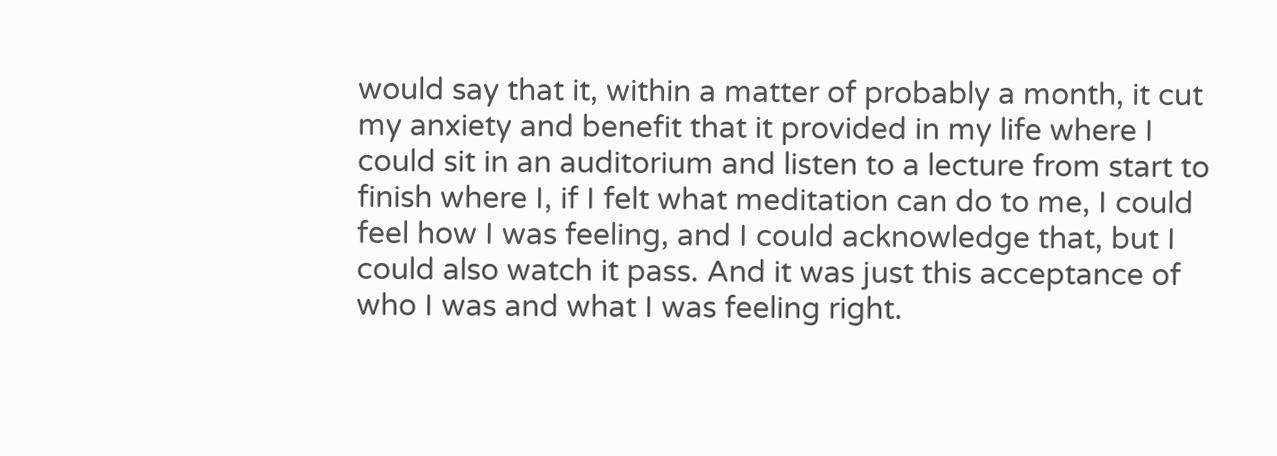would say that it, within a matter of probably a month, it cut my anxiety and benefit that it provided in my life where I could sit in an auditorium and listen to a lecture from start to finish where I, if I felt what meditation can do to me, I could feel how I was feeling, and I could acknowledge that, but I could also watch it pass. And it was just this acceptance of who I was and what I was feeling right.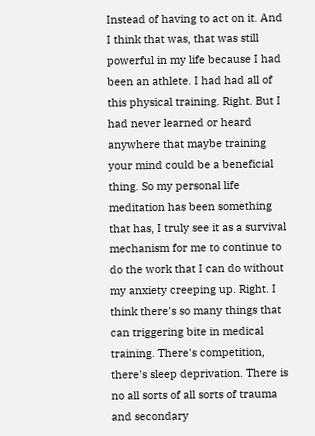Instead of having to act on it. And I think that was, that was still powerful in my life because I had been an athlete. I had had all of this physical training. Right. But I had never learned or heard anywhere that maybe training your mind could be a beneficial thing. So my personal life meditation has been something that has, I truly see it as a survival mechanism for me to continue to do the work that I can do without my anxiety creeping up. Right. I think there's so many things that can triggering bite in medical training. There's competition, there's sleep deprivation. There is no all sorts of all sorts of trauma and secondary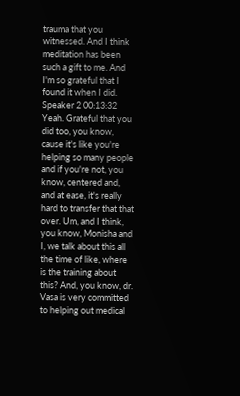trauma that you witnessed. And I think meditation has been such a gift to me. And I'm so grateful that I found it when I did. Speaker 2 00:13:32 Yeah. Grateful that you did too, you know, cause it's like you're helping so many people and if you're not, you know, centered and, and at ease, it's really hard to transfer that that over. Um, and I think, you know, Monisha and I, we talk about this all the time of like, where is the training about this? And, you know, dr. Vasa is very committed to helping out medical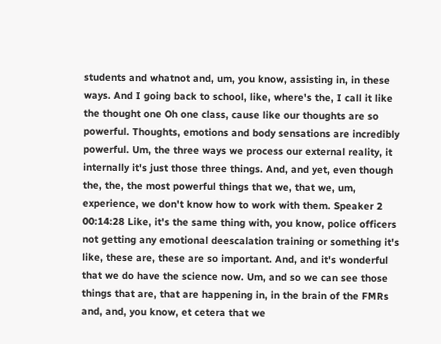students and whatnot and, um, you know, assisting in, in these ways. And I going back to school, like, where's the, I call it like the thought one Oh one class, cause like our thoughts are so powerful. Thoughts, emotions and body sensations are incredibly powerful. Um, the three ways we process our external reality, it internally it's just those three things. And, and yet, even though the, the, the most powerful things that we, that we, um, experience, we don't know how to work with them. Speaker 2 00:14:28 Like, it's the same thing with, you know, police officers not getting any emotional deescalation training or something it's like, these are, these are so important. And, and it's wonderful that we do have the science now. Um, and so we can see those things that are, that are happening in, in the brain of the FMRs and, and, you know, et cetera that we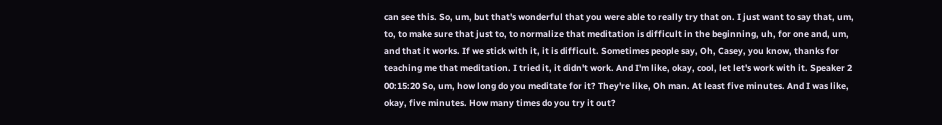can see this. So, um, but that's wonderful that you were able to really try that on. I just want to say that, um, to, to make sure that just to, to normalize that meditation is difficult in the beginning, uh, for one and, um, and that it works. If we stick with it, it is difficult. Sometimes people say, Oh, Casey, you know, thanks for teaching me that meditation. I tried it, it didn't work. And I'm like, okay, cool, let let's work with it. Speaker 2 00:15:20 So, um, how long do you meditate for it? They're like, Oh man. At least five minutes. And I was like, okay, five minutes. How many times do you try it out?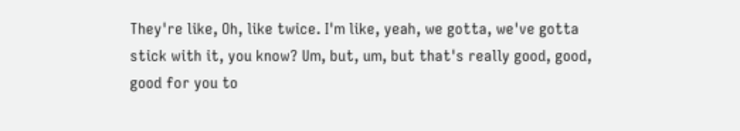They're like, Oh, like twice. I'm like, yeah, we gotta, we've gotta stick with it, you know? Um, but, um, but that's really good, good, good for you to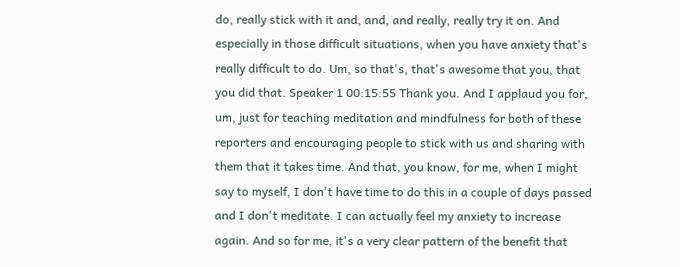do, really stick with it and, and, and really, really try it on. And especially in those difficult situations, when you have anxiety that's really difficult to do. Um, so that's, that's awesome that you, that you did that. Speaker 1 00:15:55 Thank you. And I applaud you for, um, just for teaching meditation and mindfulness for both of these reporters and encouraging people to stick with us and sharing with them that it takes time. And that, you know, for me, when I might say to myself, I don't have time to do this in a couple of days passed and I don't meditate. I can actually feel my anxiety to increase again. And so for me, it's a very clear pattern of the benefit that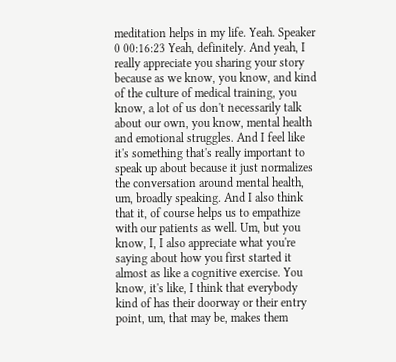meditation helps in my life. Yeah. Speaker 0 00:16:23 Yeah, definitely. And yeah, I really appreciate you sharing your story because as we know, you know, and kind of the culture of medical training, you know, a lot of us don't necessarily talk about our own, you know, mental health and emotional struggles. And I feel like it's something that's really important to speak up about because it just normalizes the conversation around mental health, um, broadly speaking. And I also think that it, of course helps us to empathize with our patients as well. Um, but you know, I, I also appreciate what you're saying about how you first started it almost as like a cognitive exercise. You know, it's like, I think that everybody kind of has their doorway or their entry point, um, that may be, makes them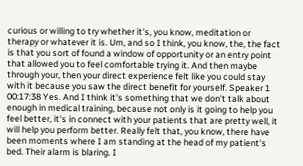curious or willing to try whether it's, you know, meditation or therapy or whatever it is. Um, and so I think, you know, the, the fact is that you sort of found a window of opportunity or an entry point that allowed you to feel comfortable trying it. And then maybe through your, then your direct experience felt like you could stay with it because you saw the direct benefit for yourself. Speaker 1 00:17:38 Yes. And I think it's something that we don't talk about enough in medical training, because not only is it going to help you feel better, it's in connect with your patients that are pretty well, it will help you perform better. Really felt that, you know, there have been moments where I am standing at the head of my patient's bed. Their alarm is blaring. I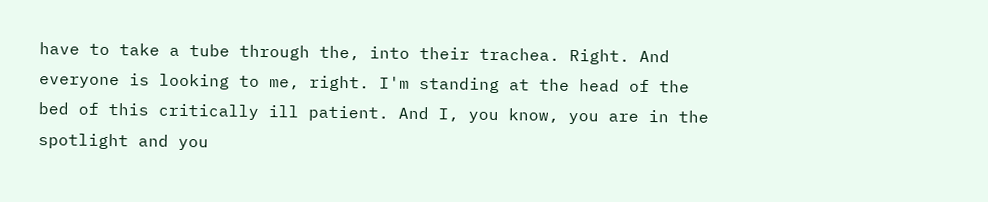have to take a tube through the, into their trachea. Right. And everyone is looking to me, right. I'm standing at the head of the bed of this critically ill patient. And I, you know, you are in the spotlight and you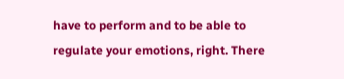have to perform and to be able to regulate your emotions, right. There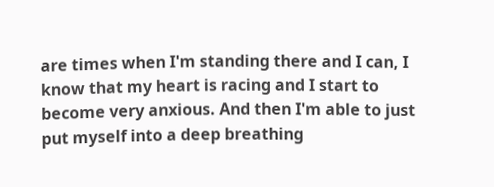are times when I'm standing there and I can, I know that my heart is racing and I start to become very anxious. And then I'm able to just put myself into a deep breathing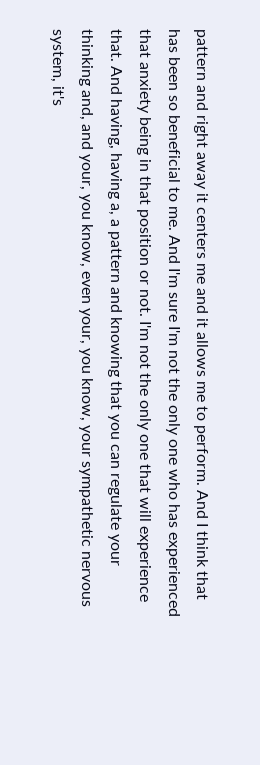pattern and right away it centers me and it allows me to perform. And I think that has been so beneficial to me. And I'm sure I'm not the only one who has experienced that anxiety being in that position or not. I'm not the only one that will experience that. And having, having a, a pattern and knowing that you can regulate your thinking and, and your, you know, even your, you know, your sympathetic nervous system, it's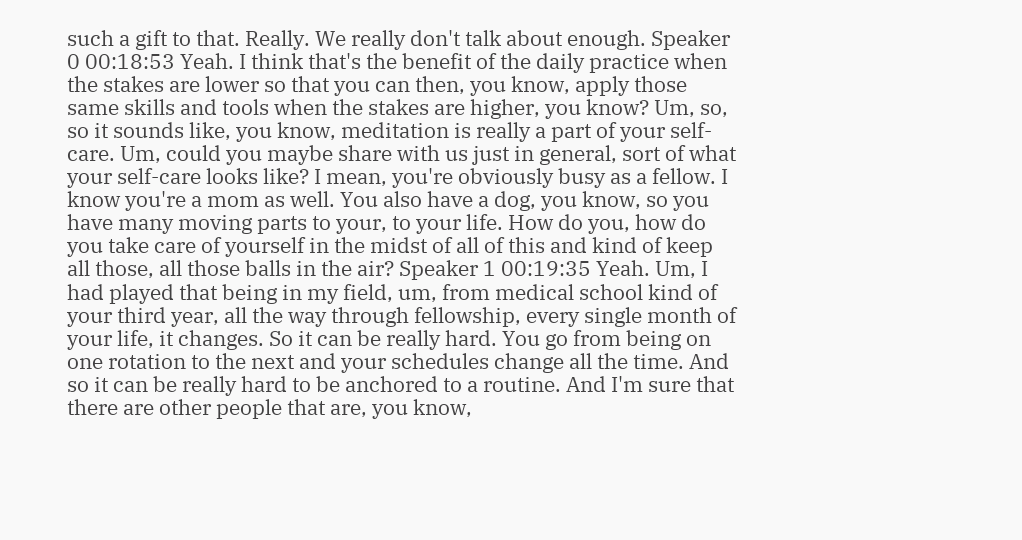such a gift to that. Really. We really don't talk about enough. Speaker 0 00:18:53 Yeah. I think that's the benefit of the daily practice when the stakes are lower so that you can then, you know, apply those same skills and tools when the stakes are higher, you know? Um, so, so it sounds like, you know, meditation is really a part of your self-care. Um, could you maybe share with us just in general, sort of what your self-care looks like? I mean, you're obviously busy as a fellow. I know you're a mom as well. You also have a dog, you know, so you have many moving parts to your, to your life. How do you, how do you take care of yourself in the midst of all of this and kind of keep all those, all those balls in the air? Speaker 1 00:19:35 Yeah. Um, I had played that being in my field, um, from medical school kind of your third year, all the way through fellowship, every single month of your life, it changes. So it can be really hard. You go from being on one rotation to the next and your schedules change all the time. And so it can be really hard to be anchored to a routine. And I'm sure that there are other people that are, you know,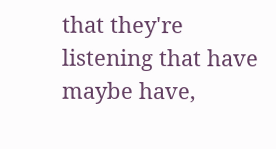that they're listening that have maybe have,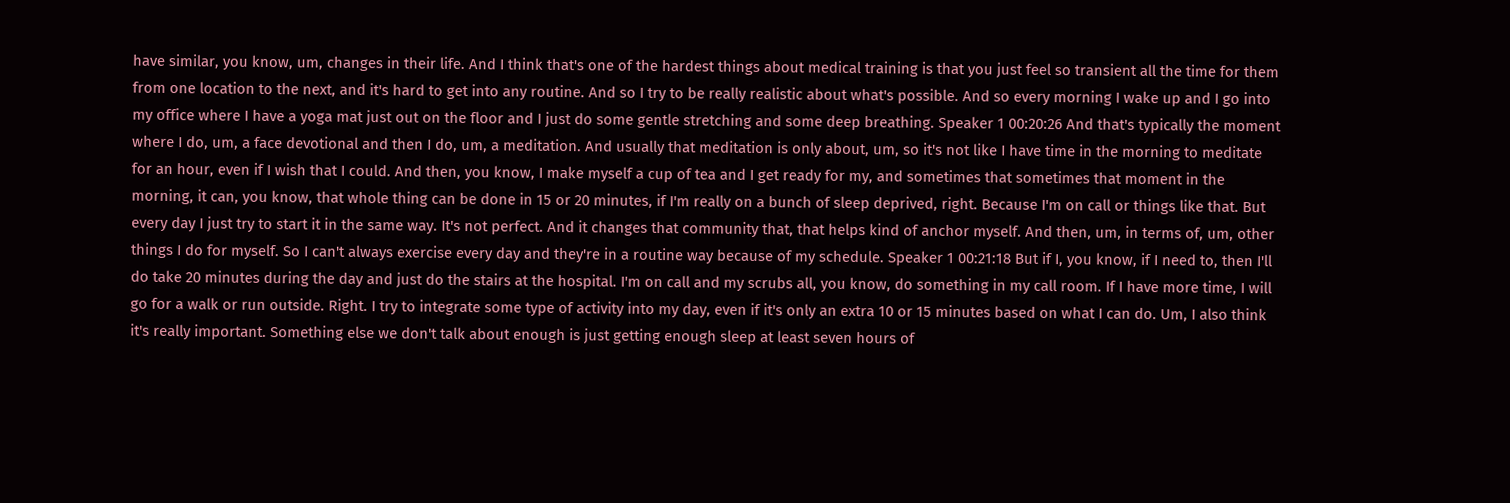have similar, you know, um, changes in their life. And I think that's one of the hardest things about medical training is that you just feel so transient all the time for them from one location to the next, and it's hard to get into any routine. And so I try to be really realistic about what's possible. And so every morning I wake up and I go into my office where I have a yoga mat just out on the floor and I just do some gentle stretching and some deep breathing. Speaker 1 00:20:26 And that's typically the moment where I do, um, a face devotional and then I do, um, a meditation. And usually that meditation is only about, um, so it's not like I have time in the morning to meditate for an hour, even if I wish that I could. And then, you know, I make myself a cup of tea and I get ready for my, and sometimes that sometimes that moment in the morning, it can, you know, that whole thing can be done in 15 or 20 minutes, if I'm really on a bunch of sleep deprived, right. Because I'm on call or things like that. But every day I just try to start it in the same way. It's not perfect. And it changes that community that, that helps kind of anchor myself. And then, um, in terms of, um, other things I do for myself. So I can't always exercise every day and they're in a routine way because of my schedule. Speaker 1 00:21:18 But if I, you know, if I need to, then I'll do take 20 minutes during the day and just do the stairs at the hospital. I'm on call and my scrubs all, you know, do something in my call room. If I have more time, I will go for a walk or run outside. Right. I try to integrate some type of activity into my day, even if it's only an extra 10 or 15 minutes based on what I can do. Um, I also think it's really important. Something else we don't talk about enough is just getting enough sleep at least seven hours of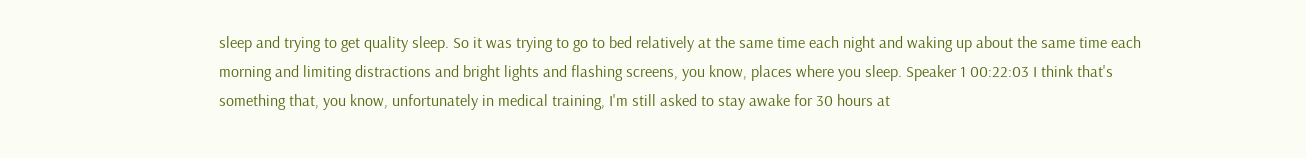sleep and trying to get quality sleep. So it was trying to go to bed relatively at the same time each night and waking up about the same time each morning and limiting distractions and bright lights and flashing screens, you know, places where you sleep. Speaker 1 00:22:03 I think that's something that, you know, unfortunately in medical training, I'm still asked to stay awake for 30 hours at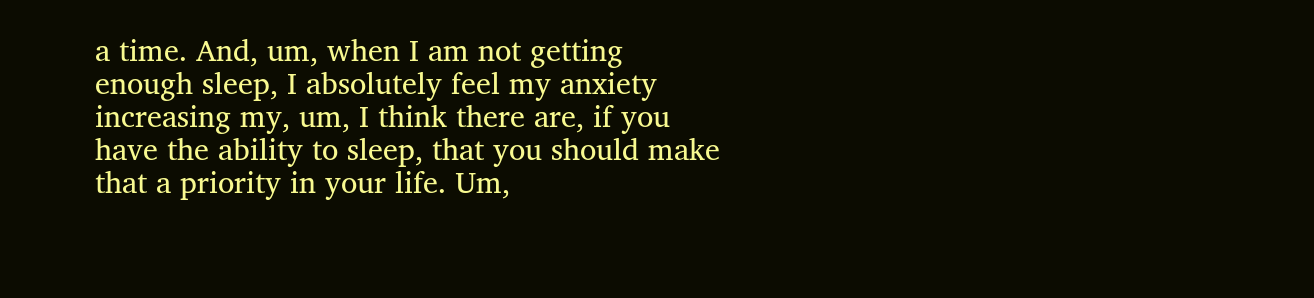a time. And, um, when I am not getting enough sleep, I absolutely feel my anxiety increasing my, um, I think there are, if you have the ability to sleep, that you should make that a priority in your life. Um,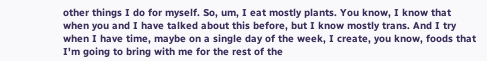other things I do for myself. So, um, I eat mostly plants. You know, I know that when you and I have talked about this before, but I know mostly trans. And I try when I have time, maybe on a single day of the week, I create, you know, foods that I'm going to bring with me for the rest of the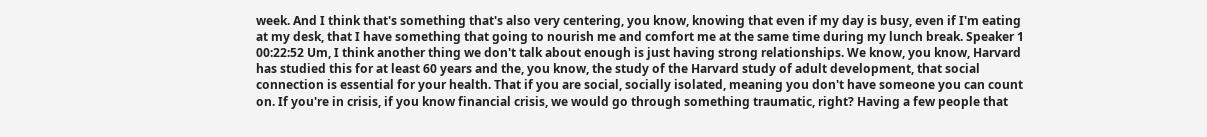week. And I think that's something that's also very centering, you know, knowing that even if my day is busy, even if I'm eating at my desk, that I have something that going to nourish me and comfort me at the same time during my lunch break. Speaker 1 00:22:52 Um, I think another thing we don't talk about enough is just having strong relationships. We know, you know, Harvard has studied this for at least 60 years and the, you know, the study of the Harvard study of adult development, that social connection is essential for your health. That if you are social, socially isolated, meaning you don't have someone you can count on. If you're in crisis, if you know financial crisis, we would go through something traumatic, right? Having a few people that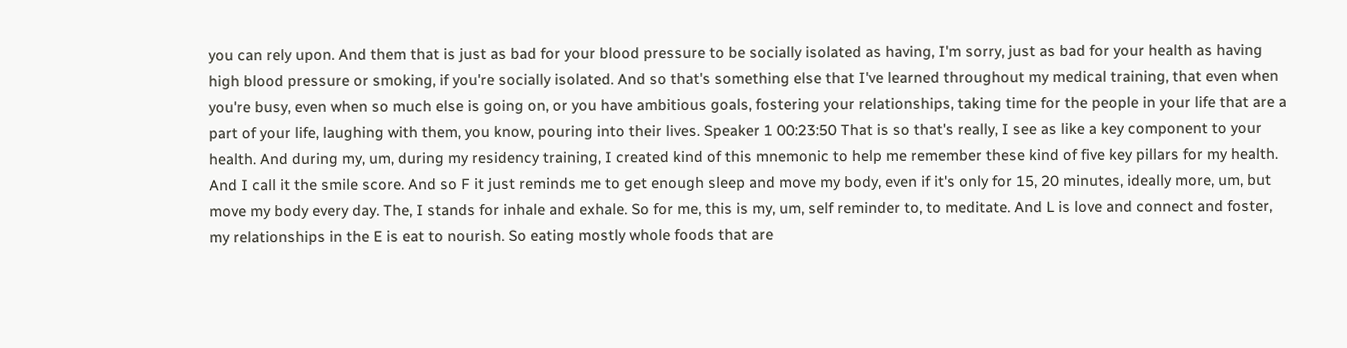you can rely upon. And them that is just as bad for your blood pressure to be socially isolated as having, I'm sorry, just as bad for your health as having high blood pressure or smoking, if you're socially isolated. And so that's something else that I've learned throughout my medical training, that even when you're busy, even when so much else is going on, or you have ambitious goals, fostering your relationships, taking time for the people in your life that are a part of your life, laughing with them, you know, pouring into their lives. Speaker 1 00:23:50 That is so that's really, I see as like a key component to your health. And during my, um, during my residency training, I created kind of this mnemonic to help me remember these kind of five key pillars for my health. And I call it the smile score. And so F it just reminds me to get enough sleep and move my body, even if it's only for 15, 20 minutes, ideally more, um, but move my body every day. The, I stands for inhale and exhale. So for me, this is my, um, self reminder to, to meditate. And L is love and connect and foster, my relationships in the E is eat to nourish. So eating mostly whole foods that are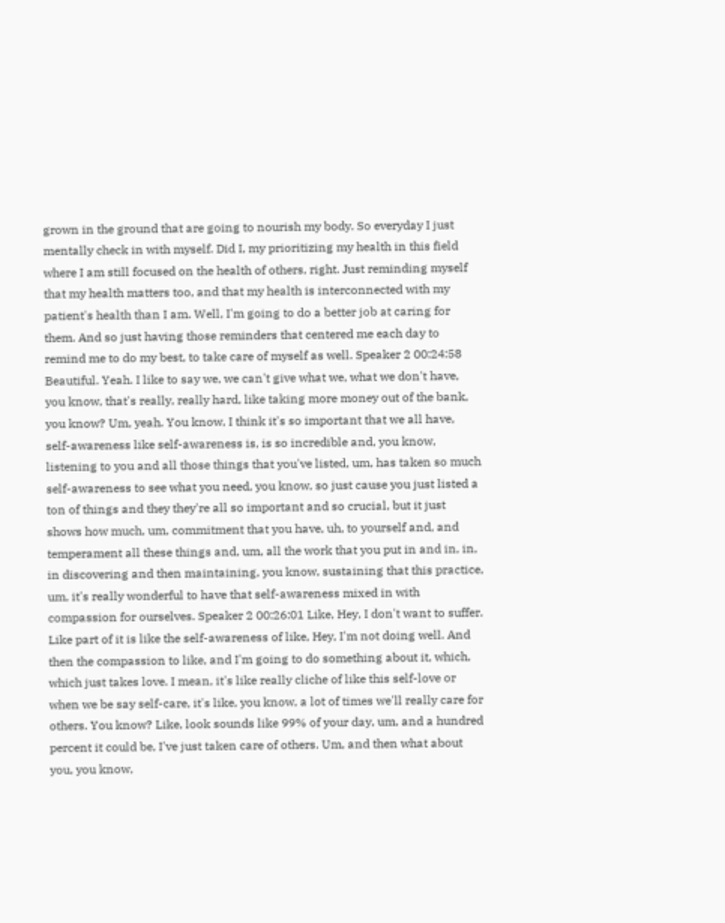grown in the ground that are going to nourish my body. So everyday I just mentally check in with myself. Did I, my prioritizing my health in this field where I am still focused on the health of others, right. Just reminding myself that my health matters too, and that my health is interconnected with my patient's health than I am. Well, I'm going to do a better job at caring for them. And so just having those reminders that centered me each day to remind me to do my best, to take care of myself as well. Speaker 2 00:24:58 Beautiful. Yeah. I like to say we, we can't give what we, what we don't have, you know, that's really, really hard, like taking more money out of the bank, you know? Um, yeah. You know, I think it's so important that we all have, self-awareness like self-awareness is, is so incredible and, you know, listening to you and all those things that you've listed, um, has taken so much self-awareness to see what you need, you know, so just cause you just listed a ton of things and they they're all so important and so crucial, but it just shows how much, um, commitment that you have, uh, to yourself and, and temperament all these things and, um, all the work that you put in and in, in, in discovering and then maintaining, you know, sustaining that this practice, um, it's really wonderful to have that self-awareness mixed in with compassion for ourselves. Speaker 2 00:26:01 Like, Hey, I don't want to suffer. Like part of it is like the self-awareness of like, Hey, I'm not doing well. And then the compassion to like, and I'm going to do something about it, which, which just takes love. I mean, it's like really cliche of like this self-love or when we be say self-care, it's like, you know, a lot of times we'll really care for others. You know? Like, look sounds like 99% of your day, um, and a hundred percent it could be, I've just taken care of others. Um, and then what about you, you know,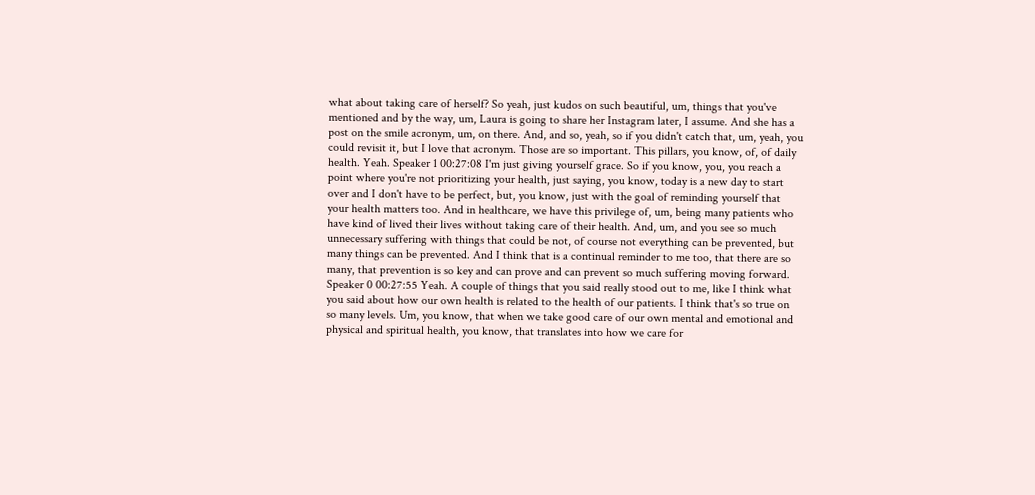what about taking care of herself? So yeah, just kudos on such beautiful, um, things that you've mentioned and by the way, um, Laura is going to share her Instagram later, I assume. And she has a post on the smile acronym, um, on there. And, and so, yeah, so if you didn't catch that, um, yeah, you could revisit it, but I love that acronym. Those are so important. This pillars, you know, of, of daily health. Yeah. Speaker 1 00:27:08 I'm just giving yourself grace. So if you know, you, you reach a point where you're not prioritizing your health, just saying, you know, today is a new day to start over and I don't have to be perfect, but, you know, just with the goal of reminding yourself that your health matters too. And in healthcare, we have this privilege of, um, being many patients who have kind of lived their lives without taking care of their health. And, um, and you see so much unnecessary suffering with things that could be not, of course not everything can be prevented, but many things can be prevented. And I think that is a continual reminder to me too, that there are so many, that prevention is so key and can prove and can prevent so much suffering moving forward. Speaker 0 00:27:55 Yeah. A couple of things that you said really stood out to me, like I think what you said about how our own health is related to the health of our patients. I think that's so true on so many levels. Um, you know, that when we take good care of our own mental and emotional and physical and spiritual health, you know, that translates into how we care for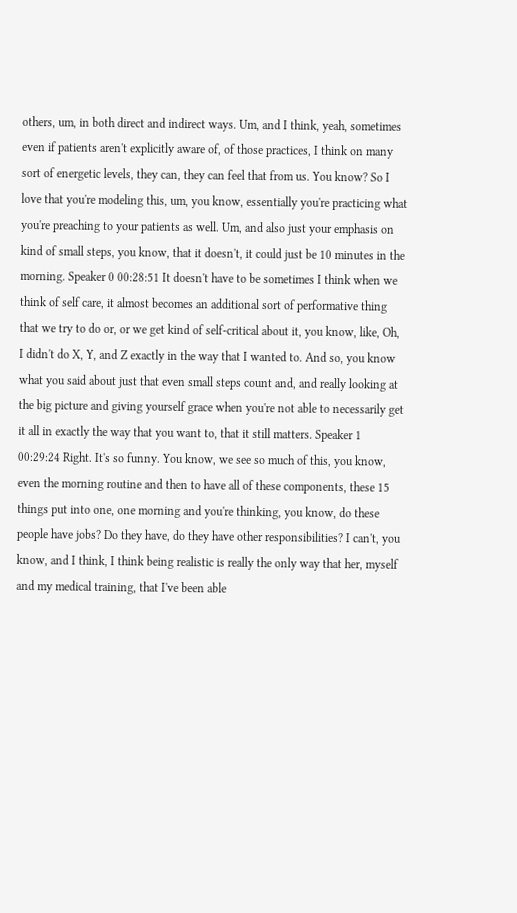others, um, in both direct and indirect ways. Um, and I think, yeah, sometimes even if patients aren't explicitly aware of, of those practices, I think on many sort of energetic levels, they can, they can feel that from us. You know? So I love that you're modeling this, um, you know, essentially you're practicing what you're preaching to your patients as well. Um, and also just your emphasis on kind of small steps, you know, that it doesn't, it could just be 10 minutes in the morning. Speaker 0 00:28:51 It doesn't have to be sometimes I think when we think of self care, it almost becomes an additional sort of performative thing that we try to do or, or we get kind of self-critical about it, you know, like, Oh, I didn't do X, Y, and Z exactly in the way that I wanted to. And so, you know what you said about just that even small steps count and, and really looking at the big picture and giving yourself grace when you're not able to necessarily get it all in exactly the way that you want to, that it still matters. Speaker 1 00:29:24 Right. It's so funny. You know, we see so much of this, you know, even the morning routine and then to have all of these components, these 15 things put into one, one morning and you're thinking, you know, do these people have jobs? Do they have, do they have other responsibilities? I can't, you know, and I think, I think being realistic is really the only way that her, myself and my medical training, that I've been able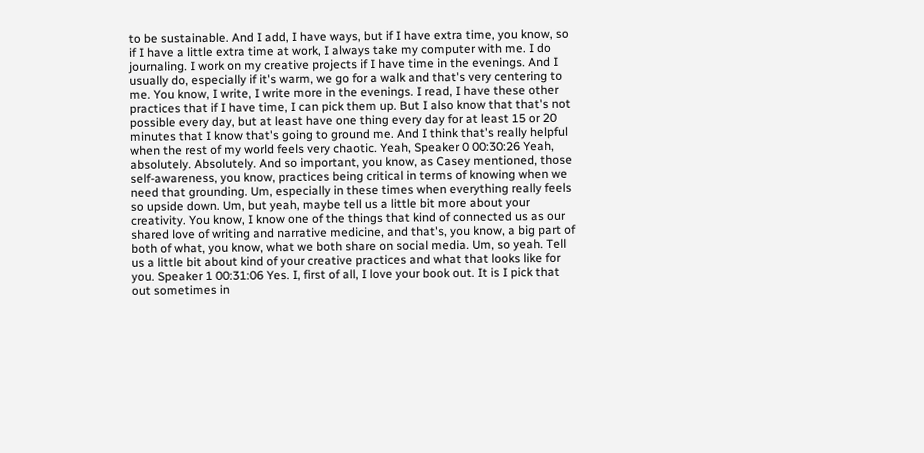to be sustainable. And I add, I have ways, but if I have extra time, you know, so if I have a little extra time at work, I always take my computer with me. I do journaling. I work on my creative projects if I have time in the evenings. And I usually do, especially if it's warm, we go for a walk and that's very centering to me. You know, I write, I write more in the evenings. I read, I have these other practices that if I have time, I can pick them up. But I also know that that's not possible every day, but at least have one thing every day for at least 15 or 20 minutes that I know that's going to ground me. And I think that's really helpful when the rest of my world feels very chaotic. Yeah, Speaker 0 00:30:26 Yeah, absolutely. Absolutely. And so important, you know, as Casey mentioned, those self-awareness, you know, practices being critical in terms of knowing when we need that grounding. Um, especially in these times when everything really feels so upside down. Um, but yeah, maybe tell us a little bit more about your creativity. You know, I know one of the things that kind of connected us as our shared love of writing and narrative medicine, and that's, you know, a big part of both of what, you know, what we both share on social media. Um, so yeah. Tell us a little bit about kind of your creative practices and what that looks like for you. Speaker 1 00:31:06 Yes. I, first of all, I love your book out. It is I pick that out sometimes in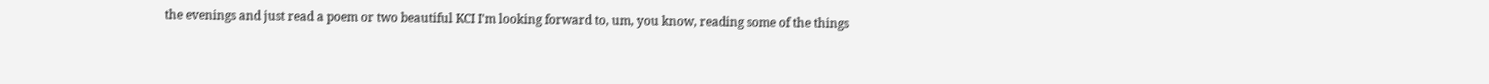the evenings and just read a poem or two beautiful KCI I'm looking forward to, um, you know, reading some of the things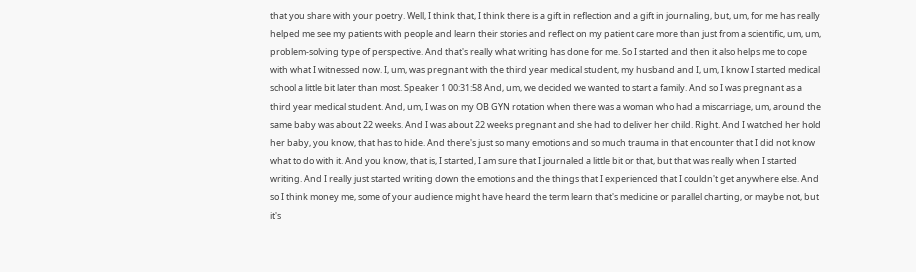that you share with your poetry. Well, I think that, I think there is a gift in reflection and a gift in journaling, but, um, for me has really helped me see my patients with people and learn their stories and reflect on my patient care more than just from a scientific, um, um, problem-solving type of perspective. And that's really what writing has done for me. So I started and then it also helps me to cope with what I witnessed now. I, um, was pregnant with the third year medical student, my husband and I, um, I know I started medical school a little bit later than most. Speaker 1 00:31:58 And, um, we decided we wanted to start a family. And so I was pregnant as a third year medical student. And, um, I was on my OB GYN rotation when there was a woman who had a miscarriage, um, around the same baby was about 22 weeks. And I was about 22 weeks pregnant and she had to deliver her child. Right. And I watched her hold her baby, you know, that has to hide. And there's just so many emotions and so much trauma in that encounter that I did not know what to do with it. And you know, that is, I started, I am sure that I journaled a little bit or that, but that was really when I started writing. And I really just started writing down the emotions and the things that I experienced that I couldn't get anywhere else. And so I think money me, some of your audience might have heard the term learn that's medicine or parallel charting, or maybe not, but it's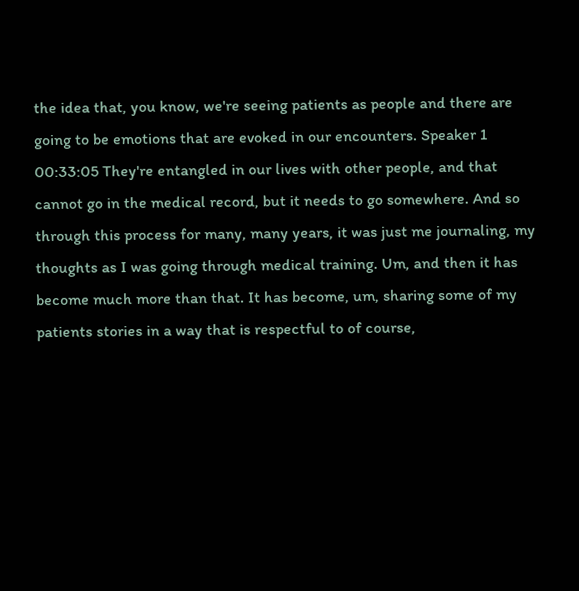the idea that, you know, we're seeing patients as people and there are going to be emotions that are evoked in our encounters. Speaker 1 00:33:05 They're entangled in our lives with other people, and that cannot go in the medical record, but it needs to go somewhere. And so through this process for many, many years, it was just me journaling, my thoughts as I was going through medical training. Um, and then it has become much more than that. It has become, um, sharing some of my patients stories in a way that is respectful to of course,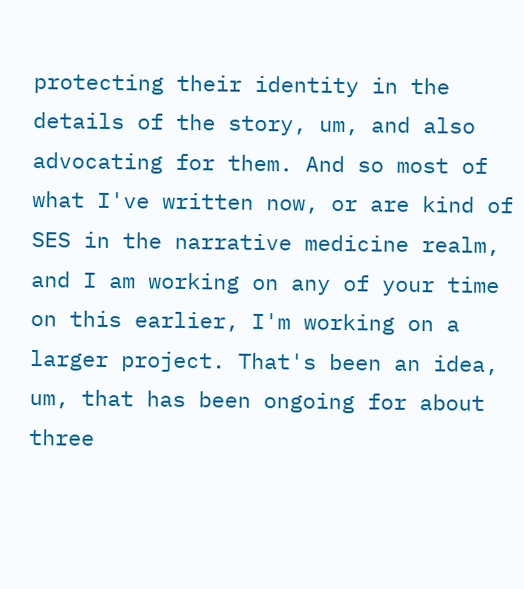protecting their identity in the details of the story, um, and also advocating for them. And so most of what I've written now, or are kind of SES in the narrative medicine realm, and I am working on any of your time on this earlier, I'm working on a larger project. That's been an idea, um, that has been ongoing for about three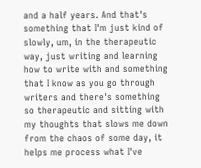and a half years. And that's something that I'm just kind of slowly, um, in the therapeutic way, just writing and learning how to write with and something that I know as you go through writers and there's something so therapeutic and sitting with my thoughts that slows me down from the chaos of some day, it helps me process what I've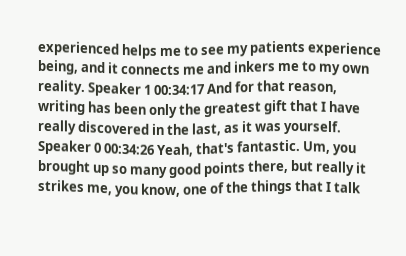experienced helps me to see my patients experience being, and it connects me and inkers me to my own reality. Speaker 1 00:34:17 And for that reason, writing has been only the greatest gift that I have really discovered in the last, as it was yourself. Speaker 0 00:34:26 Yeah, that's fantastic. Um, you brought up so many good points there, but really it strikes me, you know, one of the things that I talk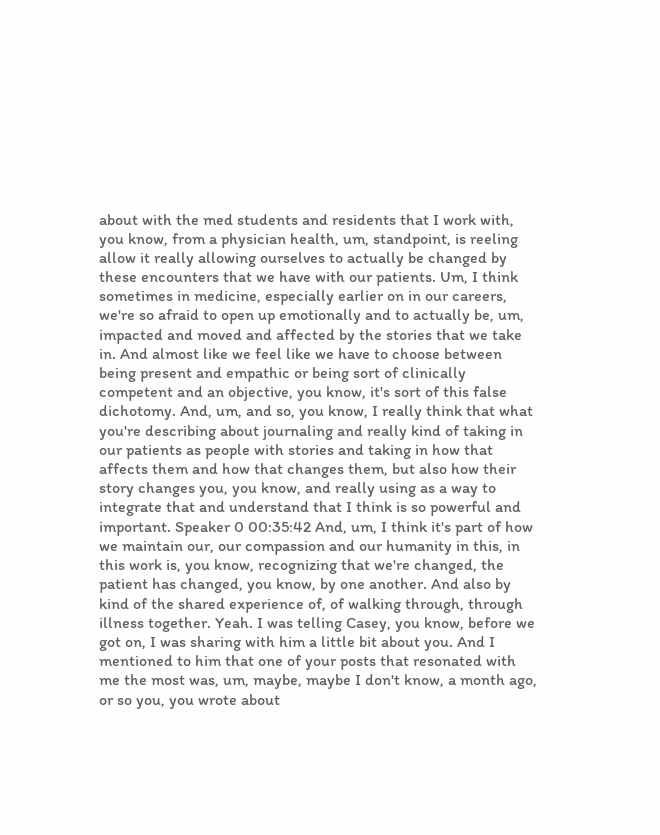about with the med students and residents that I work with, you know, from a physician health, um, standpoint, is reeling allow it really allowing ourselves to actually be changed by these encounters that we have with our patients. Um, I think sometimes in medicine, especially earlier on in our careers, we're so afraid to open up emotionally and to actually be, um, impacted and moved and affected by the stories that we take in. And almost like we feel like we have to choose between being present and empathic or being sort of clinically competent and an objective, you know, it's sort of this false dichotomy. And, um, and so, you know, I really think that what you're describing about journaling and really kind of taking in our patients as people with stories and taking in how that affects them and how that changes them, but also how their story changes you, you know, and really using as a way to integrate that and understand that I think is so powerful and important. Speaker 0 00:35:42 And, um, I think it's part of how we maintain our, our compassion and our humanity in this, in this work is, you know, recognizing that we're changed, the patient has changed, you know, by one another. And also by kind of the shared experience of, of walking through, through illness together. Yeah. I was telling Casey, you know, before we got on, I was sharing with him a little bit about you. And I mentioned to him that one of your posts that resonated with me the most was, um, maybe, maybe I don't know, a month ago, or so you, you wrote about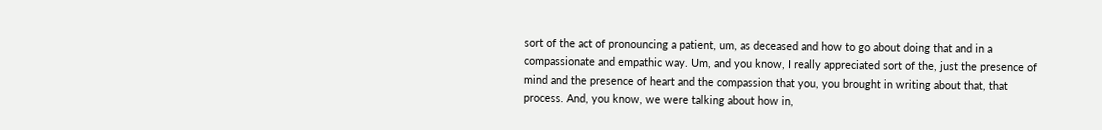sort of the act of pronouncing a patient, um, as deceased and how to go about doing that and in a compassionate and empathic way. Um, and you know, I really appreciated sort of the, just the presence of mind and the presence of heart and the compassion that you, you brought in writing about that, that process. And, you know, we were talking about how in,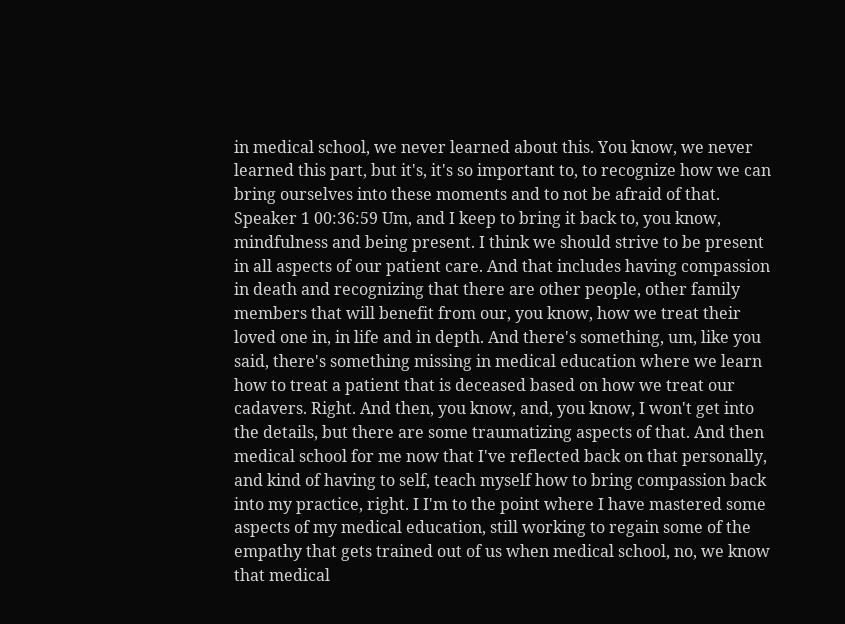in medical school, we never learned about this. You know, we never learned this part, but it's, it's so important to, to recognize how we can bring ourselves into these moments and to not be afraid of that. Speaker 1 00:36:59 Um, and I keep to bring it back to, you know, mindfulness and being present. I think we should strive to be present in all aspects of our patient care. And that includes having compassion in death and recognizing that there are other people, other family members that will benefit from our, you know, how we treat their loved one in, in life and in depth. And there's something, um, like you said, there's something missing in medical education where we learn how to treat a patient that is deceased based on how we treat our cadavers. Right. And then, you know, and, you know, I won't get into the details, but there are some traumatizing aspects of that. And then medical school for me now that I've reflected back on that personally, and kind of having to self, teach myself how to bring compassion back into my practice, right. I I'm to the point where I have mastered some aspects of my medical education, still working to regain some of the empathy that gets trained out of us when medical school, no, we know that medical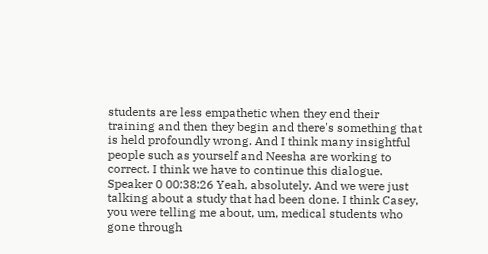students are less empathetic when they end their training and then they begin and there's something that is held profoundly wrong. And I think many insightful people such as yourself and Neesha are working to correct. I think we have to continue this dialogue. Speaker 0 00:38:26 Yeah, absolutely. And we were just talking about a study that had been done. I think Casey, you were telling me about, um, medical students who gone through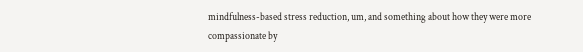mindfulness-based stress reduction, um, and something about how they were more compassionate by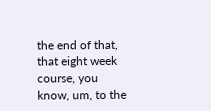the end of that, that eight week course, you know, um, to the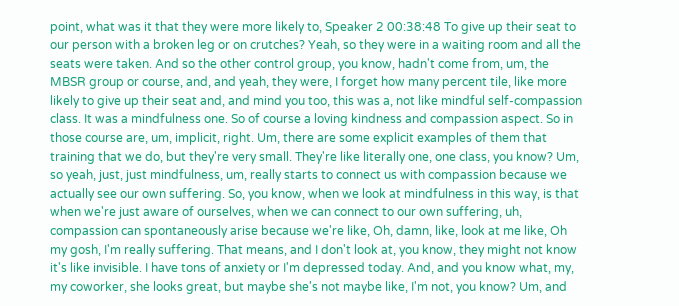point, what was it that they were more likely to, Speaker 2 00:38:48 To give up their seat to our person with a broken leg or on crutches? Yeah, so they were in a waiting room and all the seats were taken. And so the other control group, you know, hadn't come from, um, the MBSR group or course, and, and yeah, they were, I forget how many percent tile, like more likely to give up their seat and, and mind you too, this was a, not like mindful self-compassion class. It was a mindfulness one. So of course a loving kindness and compassion aspect. So in those course are, um, implicit, right. Um, there are some explicit examples of them that training that we do, but they're very small. They're like literally one, one class, you know? Um, so yeah, just, just mindfulness, um, really starts to connect us with compassion because we actually see our own suffering. So, you know, when we look at mindfulness in this way, is that when we're just aware of ourselves, when we can connect to our own suffering, uh, compassion can spontaneously arise because we're like, Oh, damn, like, look at me like, Oh my gosh, I'm really suffering. That means, and I don't look at, you know, they might not know it's like invisible. I have tons of anxiety or I'm depressed today. And, and you know what, my, my coworker, she looks great, but maybe she's not maybe like, I'm not, you know? Um, and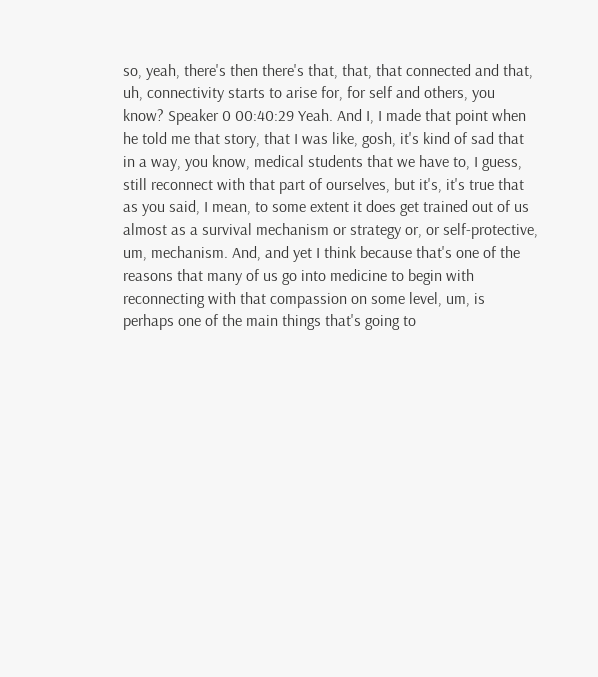so, yeah, there's then there's that, that, that connected and that, uh, connectivity starts to arise for, for self and others, you know? Speaker 0 00:40:29 Yeah. And I, I made that point when he told me that story, that I was like, gosh, it's kind of sad that in a way, you know, medical students that we have to, I guess, still reconnect with that part of ourselves, but it's, it's true that as you said, I mean, to some extent it does get trained out of us almost as a survival mechanism or strategy or, or self-protective, um, mechanism. And, and yet I think because that's one of the reasons that many of us go into medicine to begin with reconnecting with that compassion on some level, um, is perhaps one of the main things that's going to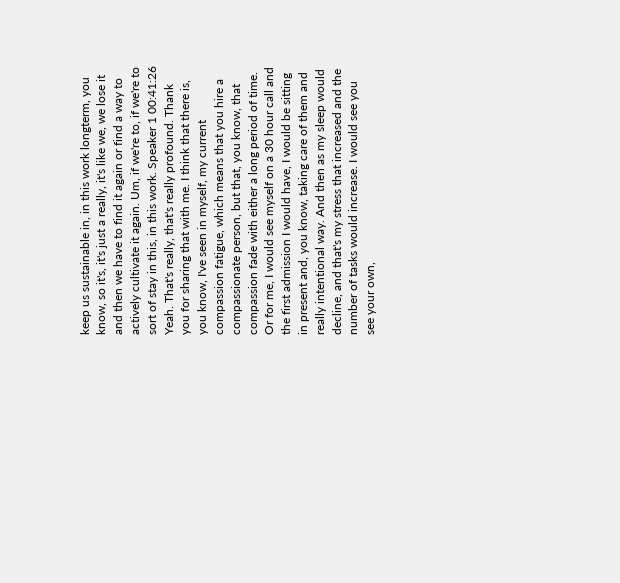keep us sustainable in, in this work longterm, you know, so it's, it's just a really, it's like we, we lose it and then we have to find it again or find a way to actively cultivate it again. Um, if we're to, if we're to sort of stay in this, in this work. Speaker 1 00:41:26 Yeah. That's really, that's really profound. Thank you for sharing that with me. I think that there is, you know, I've seen in myself, my current compassion fatigue, which means that you hire a compassionate person, but that, you know, that compassion fade with either a long period of time. Or for me, I would see myself on a 30 hour call and the first admission I would have, I would be sitting in present and, you know, taking care of them and really intentional way. And then as my sleep would decline, and that's my stress that increased and the number of tasks would increase. I would see you see your own,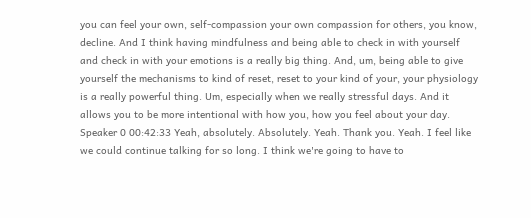you can feel your own, self-compassion your own compassion for others, you know, decline. And I think having mindfulness and being able to check in with yourself and check in with your emotions is a really big thing. And, um, being able to give yourself the mechanisms to kind of reset, reset to your kind of your, your physiology is a really powerful thing. Um, especially when we really stressful days. And it allows you to be more intentional with how you, how you feel about your day. Speaker 0 00:42:33 Yeah, absolutely. Absolutely. Yeah. Thank you. Yeah. I feel like we could continue talking for so long. I think we're going to have to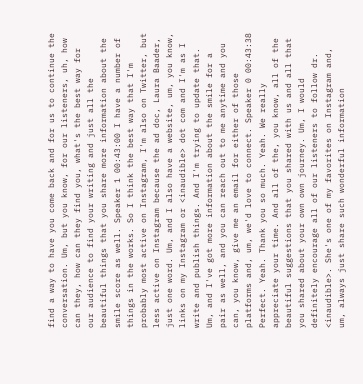find a way to have you come back and for us to continue the conversation. Um, but you know, for our listeners, uh, how can they, how can they find you, what's the best way for our audience to find your writing and just all the beautiful things that you share more information about the smile score as well. Speaker 1 00:43:00 I have a number of things in the works. So I think the best way that I'm probably most active on Instagram, I'm also on Twitter, but less active on Instagram because the ad doc, Laura Baader, just one word. Um, and I also have a website, um, you know, links on my Instagram or <inaudible> dot com and I'm as I write and publish things. And I'm trying to update that. Um, and I've got more information about the smile for a pair as well, and you can reach out to me anytime and you can, you know, give me an email for either of those platforms and, um, we'd love to connect. Speaker 0 00:43:38 Perfect. Yeah. Thank you so much. Yeah. We really appreciate your time. And all of the, you know, all of the beautiful suggestions that you shared with us and all that you shared about your own own journey. Um, I would definitely encourage all of our listeners to follow dr. <inaudible>. She's one of my favorites on Instagram and, um, always just share such wonderful information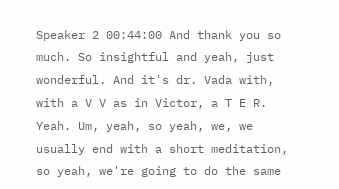Speaker 2 00:44:00 And thank you so much. So insightful and yeah, just wonderful. And it's dr. Vada with, with a V V as in Victor, a T E R. Yeah. Um, yeah, so yeah, we, we usually end with a short meditation, so yeah, we're going to do the same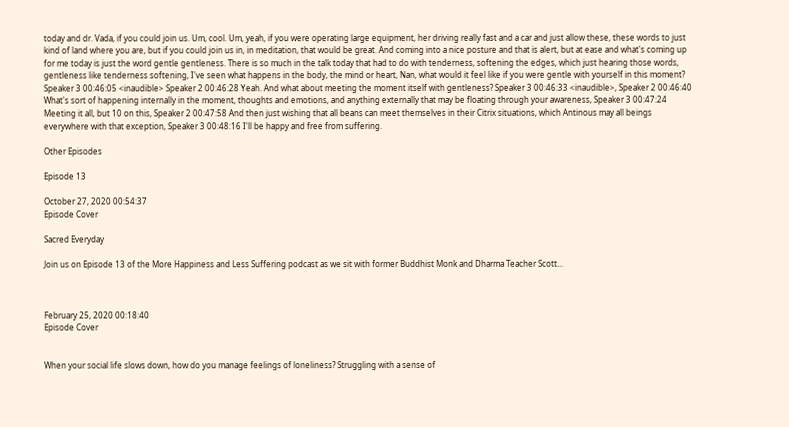today and dr. Vada, if you could join us. Um, cool. Um, yeah, if you were operating large equipment, her driving really fast and a car and just allow these, these words to just kind of land where you are, but if you could join us in, in meditation, that would be great. And coming into a nice posture and that is alert, but at ease and what's coming up for me today is just the word gentle gentleness. There is so much in the talk today that had to do with tenderness, softening the edges, which just hearing those words, gentleness like tenderness softening, I've seen what happens in the body, the mind or heart, Nan, what would it feel like if you were gentle with yourself in this moment? Speaker 3 00:46:05 <inaudible> Speaker 2 00:46:28 Yeah. And what about meeting the moment itself with gentleness? Speaker 3 00:46:33 <inaudible>, Speaker 2 00:46:40 What's sort of happening internally in the moment, thoughts and emotions, and anything externally that may be floating through your awareness, Speaker 3 00:47:24 Meeting it all, but 10 on this, Speaker 2 00:47:58 And then just wishing that all beans can meet themselves in their Citrix situations, which Antinous may all beings everywhere with that exception, Speaker 3 00:48:16 I'll be happy and free from suffering.

Other Episodes

Episode 13

October 27, 2020 00:54:37
Episode Cover

Sacred Everyday

Join us on Episode 13 of the More Happiness and Less Suffering podcast as we sit with former Buddhist Monk and Dharma Teacher Scott...



February 25, 2020 00:18:40
Episode Cover


When your social life slows down, how do you manage feelings of loneliness? Struggling with a sense of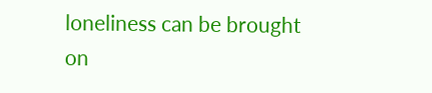loneliness can be brought on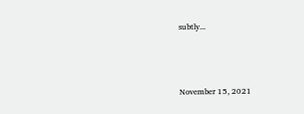subtly...



November 15, 2021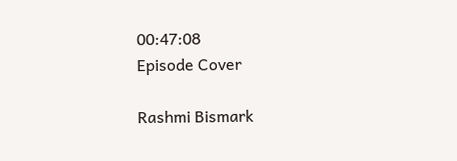00:47:08
Episode Cover

Rashmi Bismark